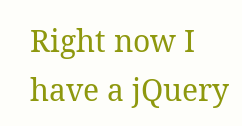Right now I have a jQuery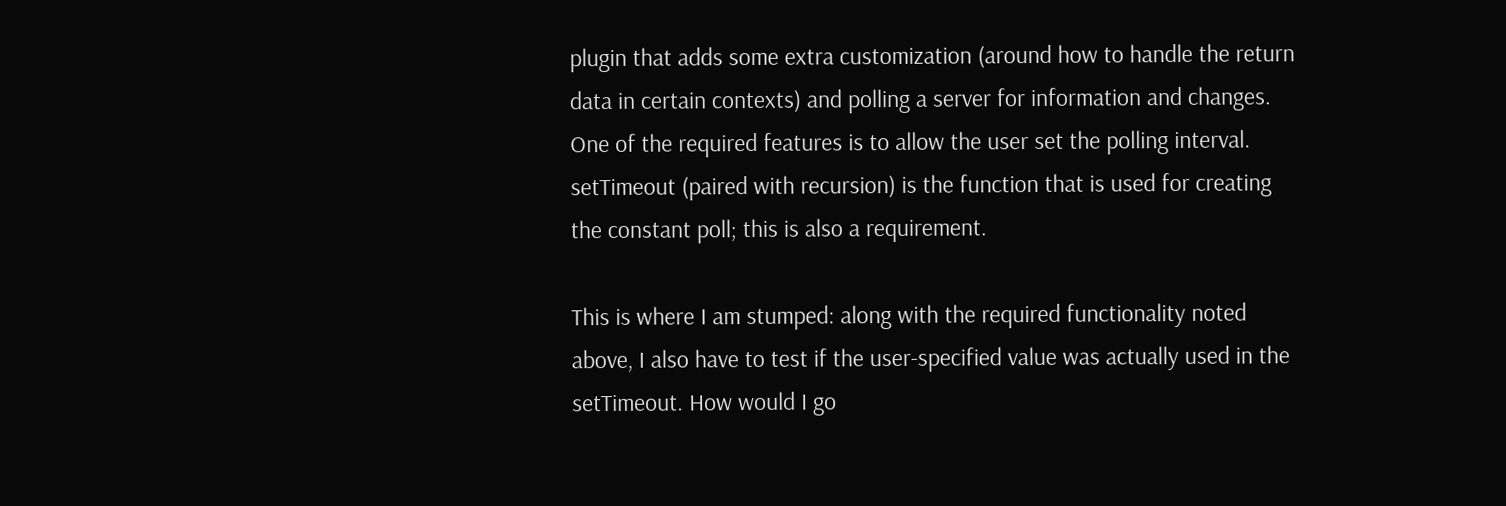plugin that adds some extra customization (around how to handle the return data in certain contexts) and polling a server for information and changes. One of the required features is to allow the user set the polling interval. setTimeout (paired with recursion) is the function that is used for creating the constant poll; this is also a requirement.

This is where I am stumped: along with the required functionality noted above, I also have to test if the user-specified value was actually used in the setTimeout. How would I go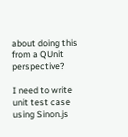about doing this from a QUnit perspective?

I need to write unit test case using Sinon.js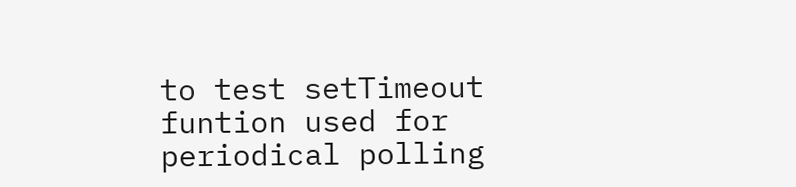to test setTimeout funtion used for periodical polling